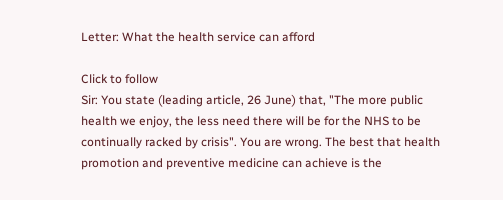Letter: What the health service can afford

Click to follow
Sir: You state (leading article, 26 June) that, "The more public health we enjoy, the less need there will be for the NHS to be continually racked by crisis". You are wrong. The best that health promotion and preventive medicine can achieve is the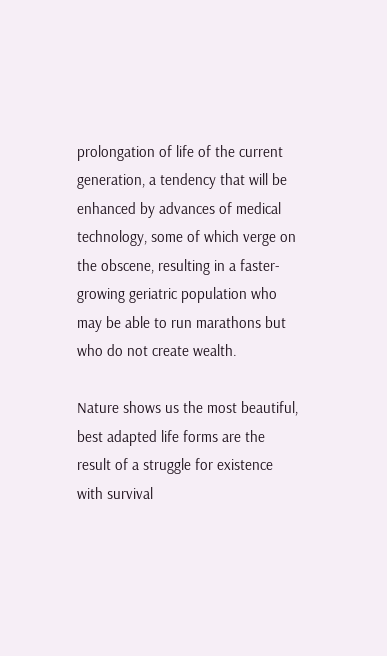prolongation of life of the current generation, a tendency that will be enhanced by advances of medical technology, some of which verge on the obscene, resulting in a faster-growing geriatric population who may be able to run marathons but who do not create wealth.

Nature shows us the most beautiful, best adapted life forms are the result of a struggle for existence with survival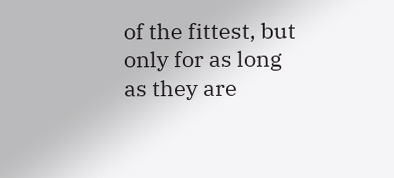of the fittest, but only for as long as they are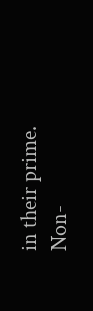in their prime. Non-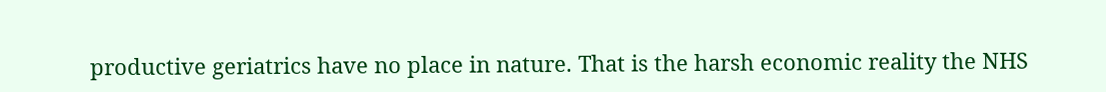productive geriatrics have no place in nature. That is the harsh economic reality the NHS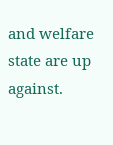and welfare state are up against.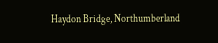Haydon Bridge, Northumberland